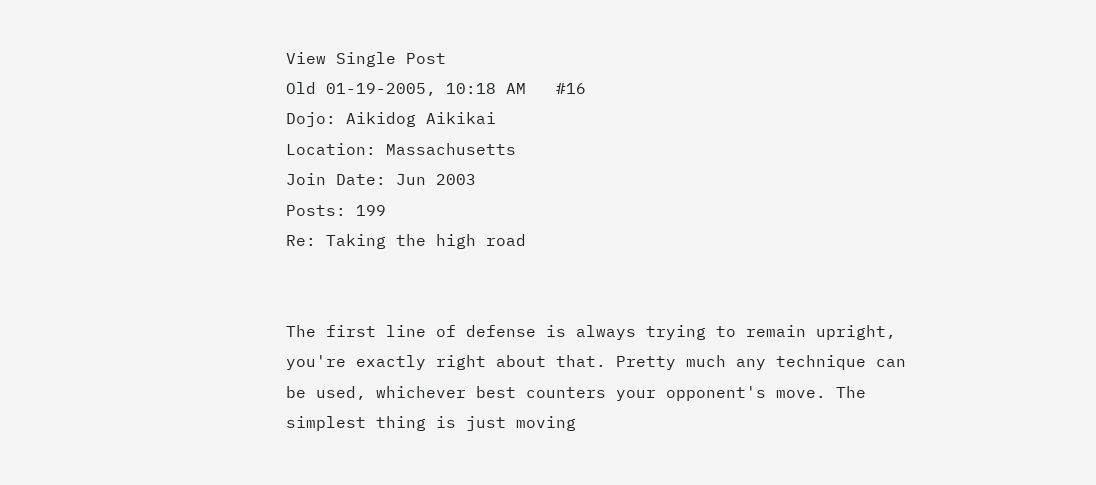View Single Post
Old 01-19-2005, 10:18 AM   #16
Dojo: Aikidog Aikikai
Location: Massachusetts
Join Date: Jun 2003
Posts: 199
Re: Taking the high road


The first line of defense is always trying to remain upright, you're exactly right about that. Pretty much any technique can be used, whichever best counters your opponent's move. The simplest thing is just moving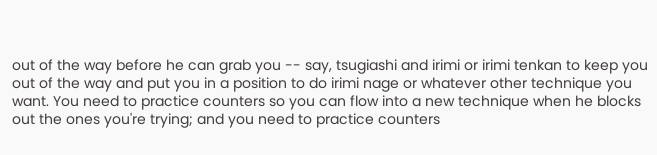out of the way before he can grab you -- say, tsugiashi and irimi or irimi tenkan to keep you out of the way and put you in a position to do irimi nage or whatever other technique you want. You need to practice counters so you can flow into a new technique when he blocks out the ones you're trying; and you need to practice counters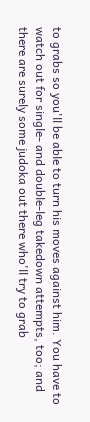to grabs so you'll be able to turn his moves against him. You have to watch out for single- and double-leg takedown attempts, too; and there are surely some judoka out there who'll try to grab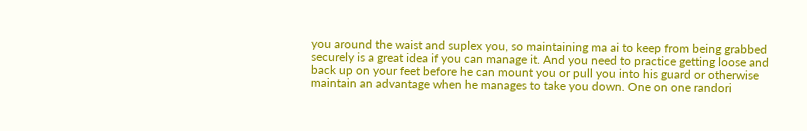you around the waist and suplex you, so maintaining ma ai to keep from being grabbed securely is a great idea if you can manage it. And you need to practice getting loose and back up on your feet before he can mount you or pull you into his guard or otherwise maintain an advantage when he manages to take you down. One on one randori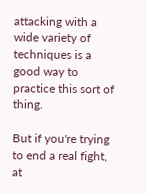attacking with a wide variety of techniques is a good way to practice this sort of thing.

But if you're trying to end a real fight, at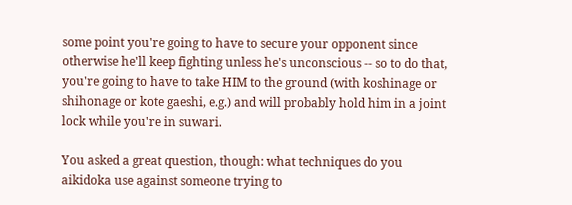some point you're going to have to secure your opponent since otherwise he'll keep fighting unless he's unconscious -- so to do that, you're going to have to take HIM to the ground (with koshinage or shihonage or kote gaeshi, e.g.) and will probably hold him in a joint lock while you're in suwari.

You asked a great question, though: what techniques do you aikidoka use against someone trying to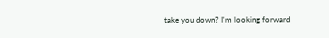take you down? I'm looking forward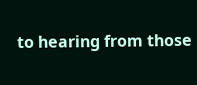to hearing from those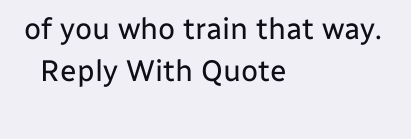of you who train that way.
  Reply With Quote